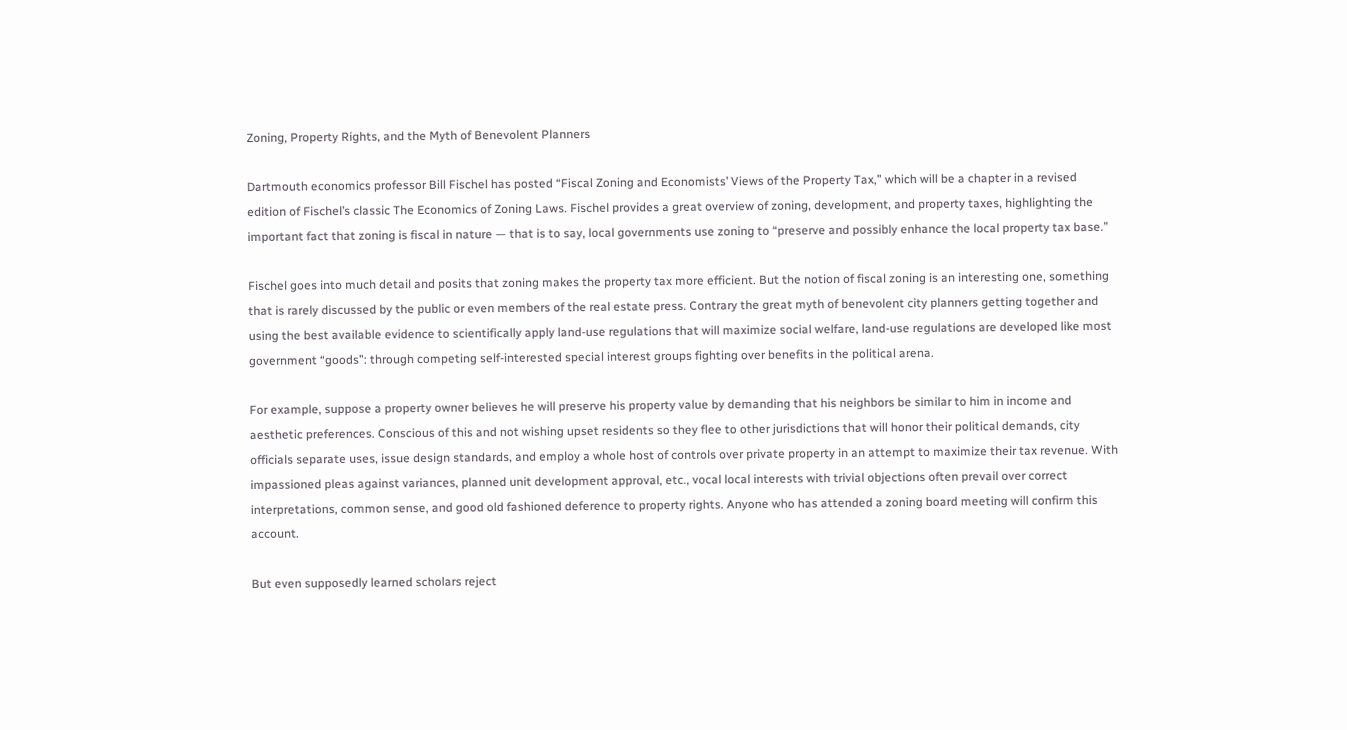Zoning, Property Rights, and the Myth of Benevolent Planners

Dartmouth economics professor Bill Fischel has posted “Fiscal Zoning and Economists’ Views of the Property Tax,” which will be a chapter in a revised edition of Fischel’s classic The Economics of Zoning Laws. Fischel provides a great overview of zoning, development, and property taxes, highlighting the important fact that zoning is fiscal in nature — that is to say, local governments use zoning to “preserve and possibly enhance the local property tax base.”

Fischel goes into much detail and posits that zoning makes the property tax more efficient. But the notion of fiscal zoning is an interesting one, something that is rarely discussed by the public or even members of the real estate press. Contrary the great myth of benevolent city planners getting together and using the best available evidence to scientifically apply land-use regulations that will maximize social welfare, land-use regulations are developed like most government “goods”: through competing self-interested special interest groups fighting over benefits in the political arena.

For example, suppose a property owner believes he will preserve his property value by demanding that his neighbors be similar to him in income and aesthetic preferences. Conscious of this and not wishing upset residents so they flee to other jurisdictions that will honor their political demands, city officials separate uses, issue design standards, and employ a whole host of controls over private property in an attempt to maximize their tax revenue. With impassioned pleas against variances, planned unit development approval, etc., vocal local interests with trivial objections often prevail over correct interpretations, common sense, and good old fashioned deference to property rights. Anyone who has attended a zoning board meeting will confirm this account.

But even supposedly learned scholars reject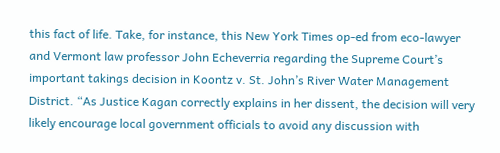this fact of life. Take, for instance, this New York Times op-ed from eco-lawyer and Vermont law professor John Echeverria regarding the Supreme Court’s important takings decision in Koontz v. St. John’s River Water Management District. “As Justice Kagan correctly explains in her dissent, the decision will very likely encourage local government officials to avoid any discussion with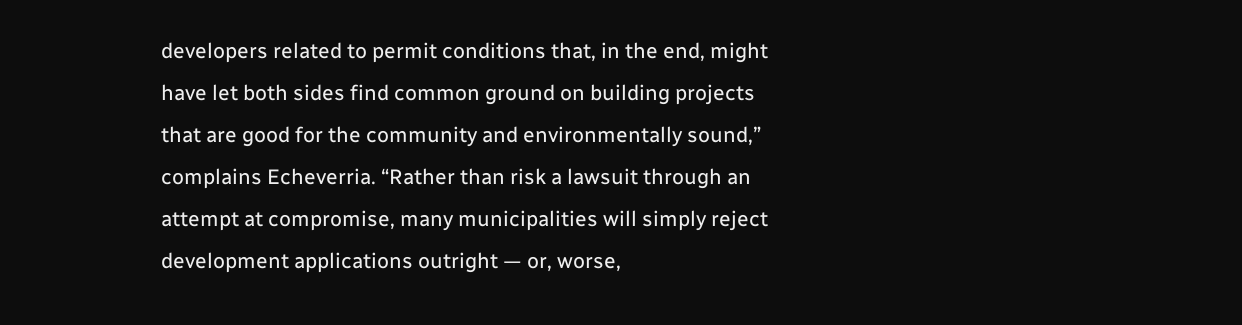developers related to permit conditions that, in the end, might have let both sides find common ground on building projects that are good for the community and environmentally sound,” complains Echeverria. “Rather than risk a lawsuit through an attempt at compromise, many municipalities will simply reject development applications outright — or, worse,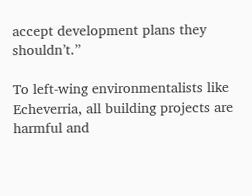accept development plans they shouldn’t.”

To left-wing environmentalists like Echeverria, all building projects are harmful and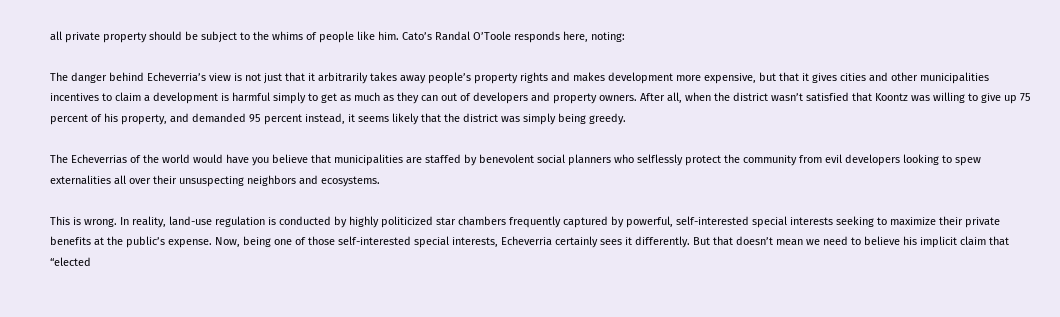all private property should be subject to the whims of people like him. Cato’s Randal O’Toole responds here, noting:

The danger behind Echeverria’s view is not just that it arbitrarily takes away people’s property rights and makes development more expensive, but that it gives cities and other municipalities incentives to claim a development is harmful simply to get as much as they can out of developers and property owners. After all, when the district wasn’t satisfied that Koontz was willing to give up 75 percent of his property, and demanded 95 percent instead, it seems likely that the district was simply being greedy.

The Echeverrias of the world would have you believe that municipalities are staffed by benevolent social planners who selflessly protect the community from evil developers looking to spew externalities all over their unsuspecting neighbors and ecosystems.

This is wrong. In reality, land-use regulation is conducted by highly politicized star chambers frequently captured by powerful, self-interested special interests seeking to maximize their private benefits at the public’s expense. Now, being one of those self-interested special interests, Echeverria certainly sees it differently. But that doesn’t mean we need to believe his implicit claim that “elected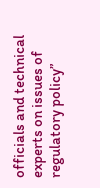officials and technical experts on issues of regulatory policy”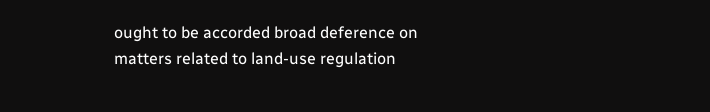ought to be accorded broad deference on matters related to land-use regulation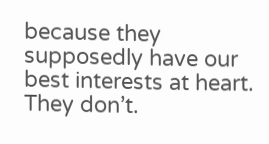because they supposedly have our best interests at heart. They don’t.